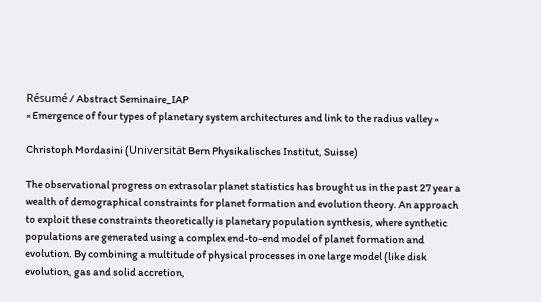Résumé / Abstract Seminaire_IAP
« Emergence of four types of planetary system architectures and link to the radius valley »

Christoph Mordasini (Universität Bern Physikalisches Institut, Suisse)

The observational progress on extrasolar planet statistics has brought us in the past 27 year a wealth of demographical constraints for planet formation and evolution theory. An approach to exploit these constraints theoretically is planetary population synthesis, where synthetic populations are generated using a complex end-to-end model of planet formation and evolution. By combining a multitude of physical processes in one large model (like disk evolution, gas and solid accretion,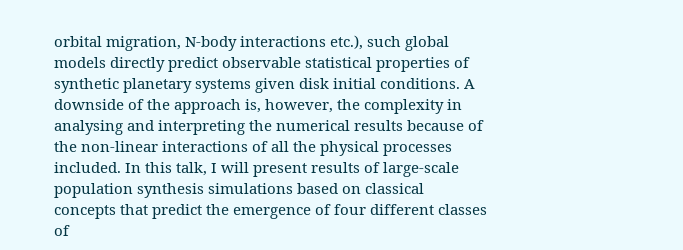orbital migration, N-body interactions etc.), such global models directly predict observable statistical properties of synthetic planetary systems given disk initial conditions. A downside of the approach is, however, the complexity in analysing and interpreting the numerical results because of the non-linear interactions of all the physical processes included. In this talk, I will present results of large-scale population synthesis simulations based on classical concepts that predict the emergence of four different classes of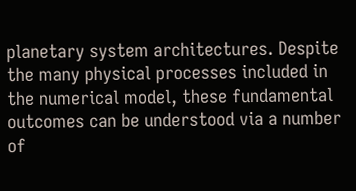planetary system architectures. Despite the many physical processes included in the numerical model, these fundamental outcomes can be understood via a number of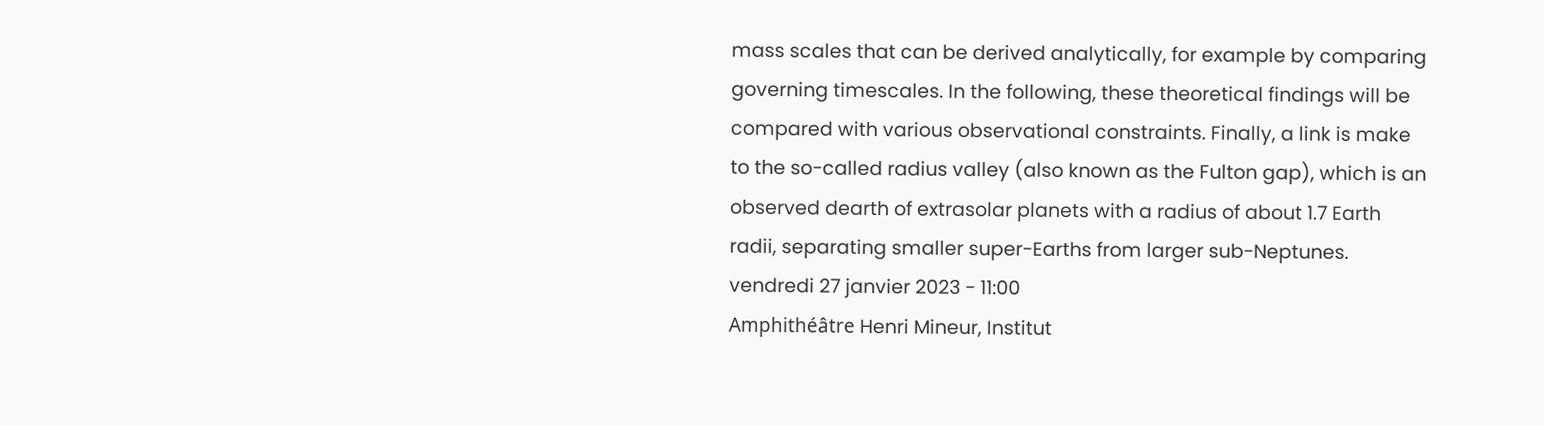mass scales that can be derived analytically, for example by comparing governing timescales. In the following, these theoretical findings will be compared with various observational constraints. Finally, a link is make to the so-called radius valley (also known as the Fulton gap), which is an observed dearth of extrasolar planets with a radius of about 1.7 Earth radii, separating smaller super-Earths from larger sub-Neptunes.
vendredi 27 janvier 2023 - 11:00
Amphithéâtre Henri Mineur, Institut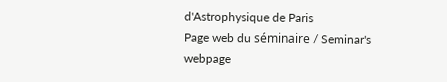d'Astrophysique de Paris
Page web du séminaire / Seminar's webpage